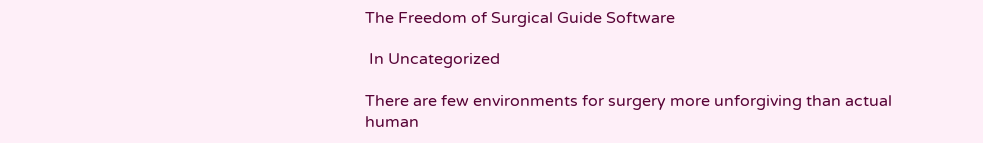The Freedom of Surgical Guide Software

 In Uncategorized

There are few environments for surgery more unforgiving than actual human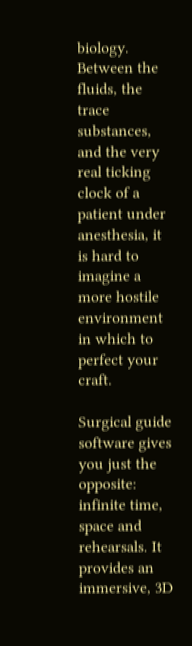biology. Between the fluids, the trace substances, and the very real ticking clock of a patient under anesthesia, it is hard to imagine a more hostile environment in which to perfect your craft.

Surgical guide software gives you just the opposite: infinite time, space and rehearsals. It provides an immersive, 3D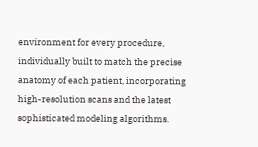environment for every procedure, individually built to match the precise anatomy of each patient, incorporating high-resolution scans and the latest sophisticated modeling algorithms.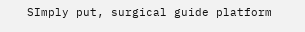SImply put, surgical guide platform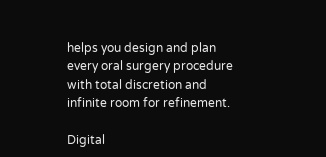helps you design and plan every oral surgery procedure with total discretion and infinite room for refinement.

Digital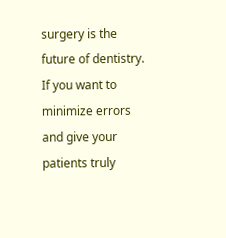surgery is the future of dentistry. If you want to minimize errors and give your patients truly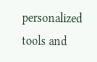personalized tools and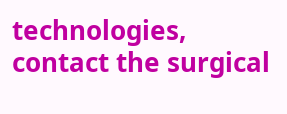technologies, contact the surgical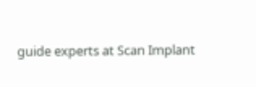guide experts at Scan Implant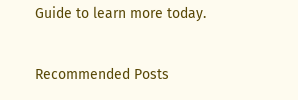Guide to learn more today.

Recommended Posts